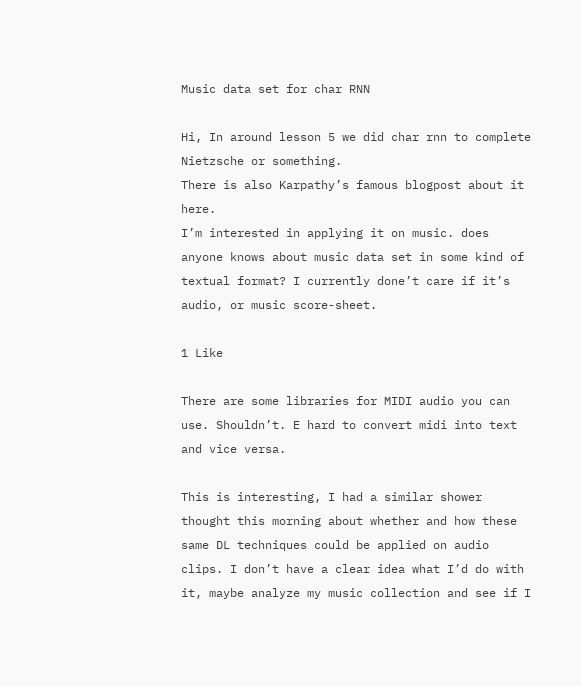Music data set for char RNN

Hi, In around lesson 5 we did char rnn to complete Nietzsche or something.
There is also Karpathy’s famous blogpost about it here.
I’m interested in applying it on music. does anyone knows about music data set in some kind of textual format? I currently done’t care if it’s audio, or music score-sheet.

1 Like

There are some libraries for MIDI audio you can use. Shouldn’t. E hard to convert midi into text and vice versa.

This is interesting, I had a similar shower thought this morning about whether and how these same DL techniques could be applied on audio clips. I don’t have a clear idea what I’d do with it, maybe analyze my music collection and see if I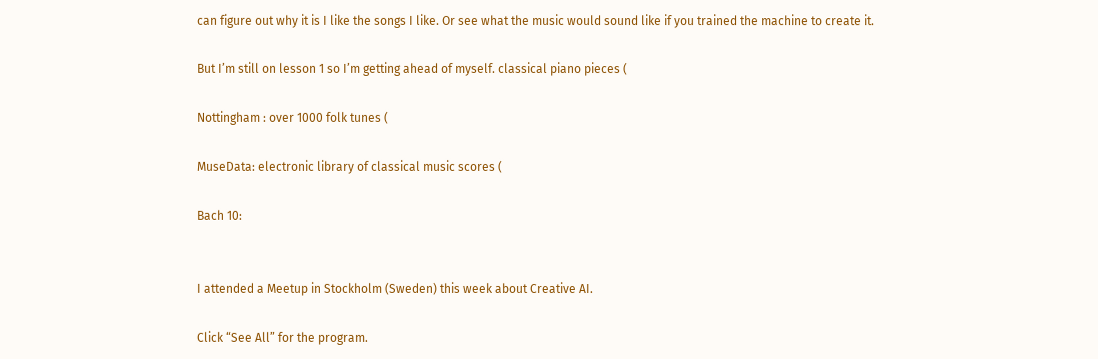can figure out why it is I like the songs I like. Or see what the music would sound like if you trained the machine to create it.

But I’m still on lesson 1 so I’m getting ahead of myself. classical piano pieces (

Nottingham : over 1000 folk tunes (

MuseData: electronic library of classical music scores (

Bach 10:


I attended a Meetup in Stockholm (Sweden) this week about Creative AI.

Click “See All” for the program.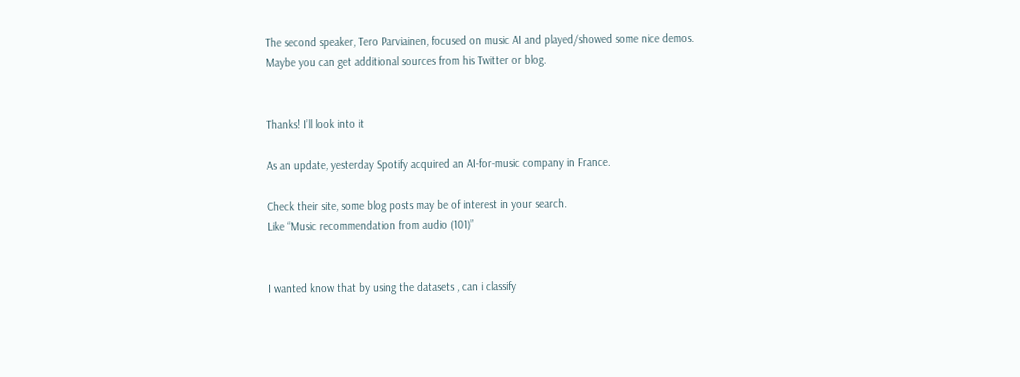The second speaker, Tero Parviainen, focused on music AI and played/showed some nice demos.
Maybe you can get additional sources from his Twitter or blog.


Thanks! I’ll look into it

As an update, yesterday Spotify acquired an AI-for-music company in France.

Check their site, some blog posts may be of interest in your search.
Like “Music recommendation from audio (101)”


I wanted know that by using the datasets , can i classify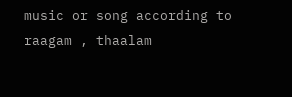music or song according to raagam , thaalam